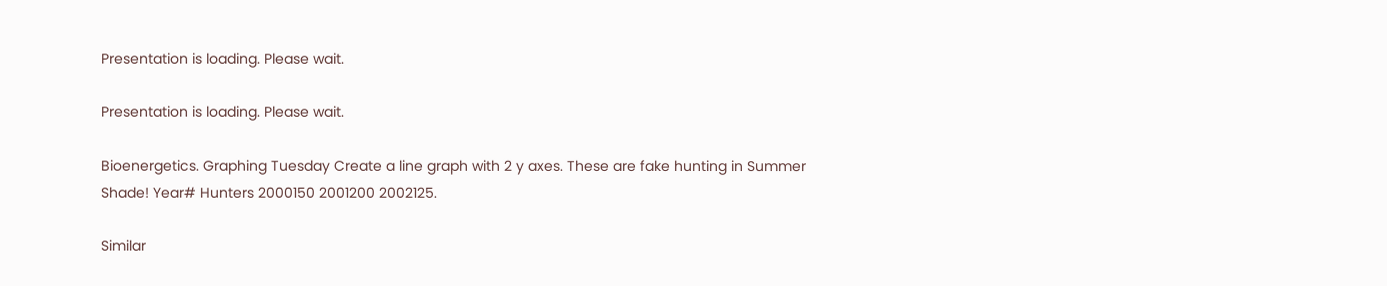Presentation is loading. Please wait.

Presentation is loading. Please wait.

Bioenergetics. Graphing Tuesday Create a line graph with 2 y axes. These are fake hunting in Summer Shade! Year# Hunters 2000150 2001200 2002125.

Similar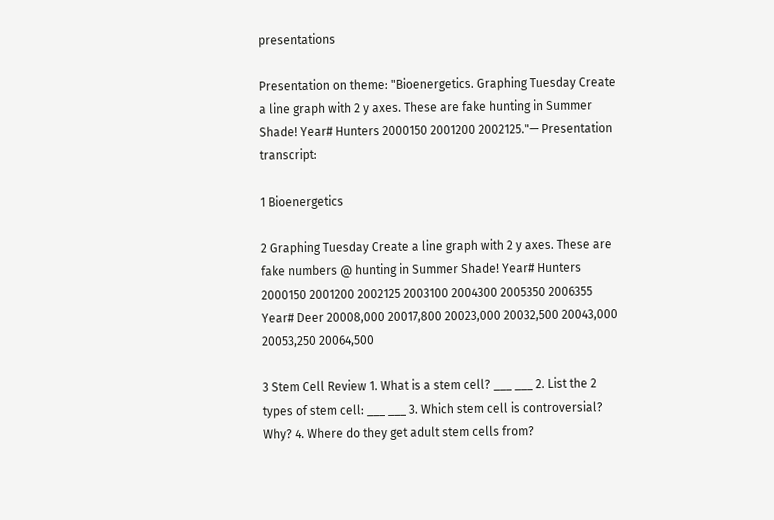presentations

Presentation on theme: "Bioenergetics. Graphing Tuesday Create a line graph with 2 y axes. These are fake hunting in Summer Shade! Year# Hunters 2000150 2001200 2002125."— Presentation transcript:

1 Bioenergetics

2 Graphing Tuesday Create a line graph with 2 y axes. These are fake numbers @ hunting in Summer Shade! Year# Hunters 2000150 2001200 2002125 2003100 2004300 2005350 2006355 Year# Deer 20008,000 20017,800 20023,000 20032,500 20043,000 20053,250 20064,500

3 Stem Cell Review 1. What is a stem cell? ___ ___ 2. List the 2 types of stem cell: ___ ___ 3. Which stem cell is controversial? Why? 4. Where do they get adult stem cells from?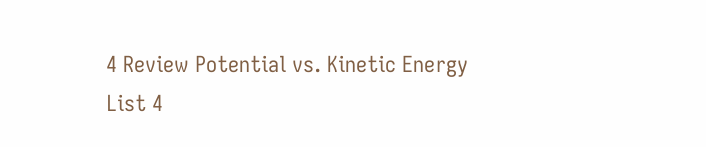4 Review Potential vs. Kinetic Energy List 4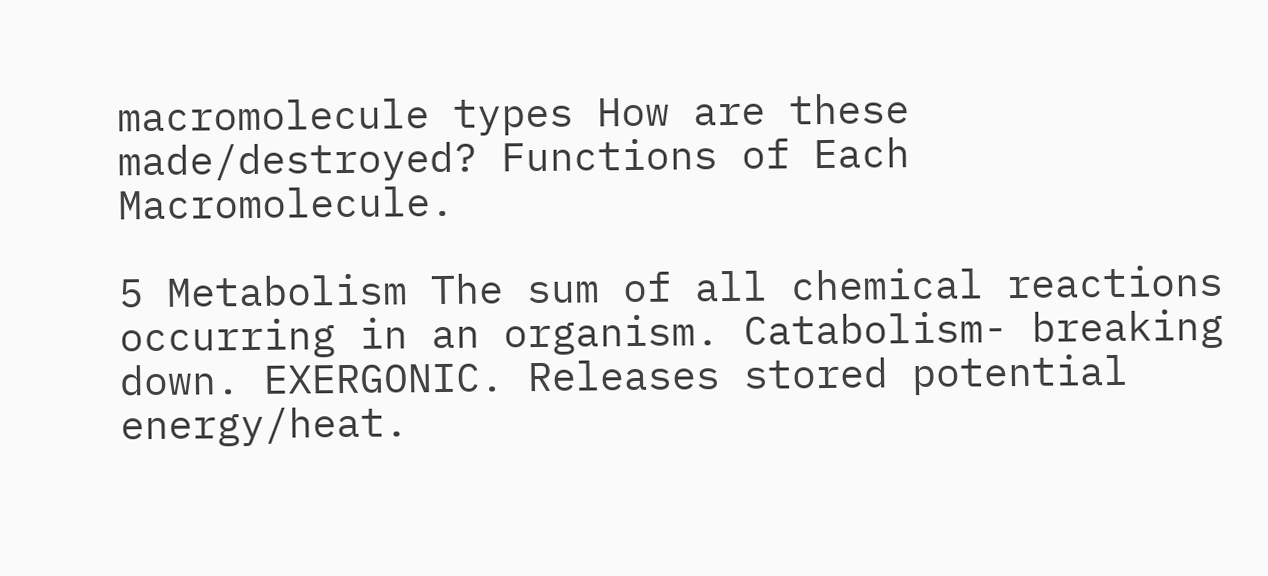macromolecule types How are these made/destroyed? Functions of Each Macromolecule.

5 Metabolism The sum of all chemical reactions occurring in an organism. Catabolism- breaking down. EXERGONIC. Releases stored potential energy/heat.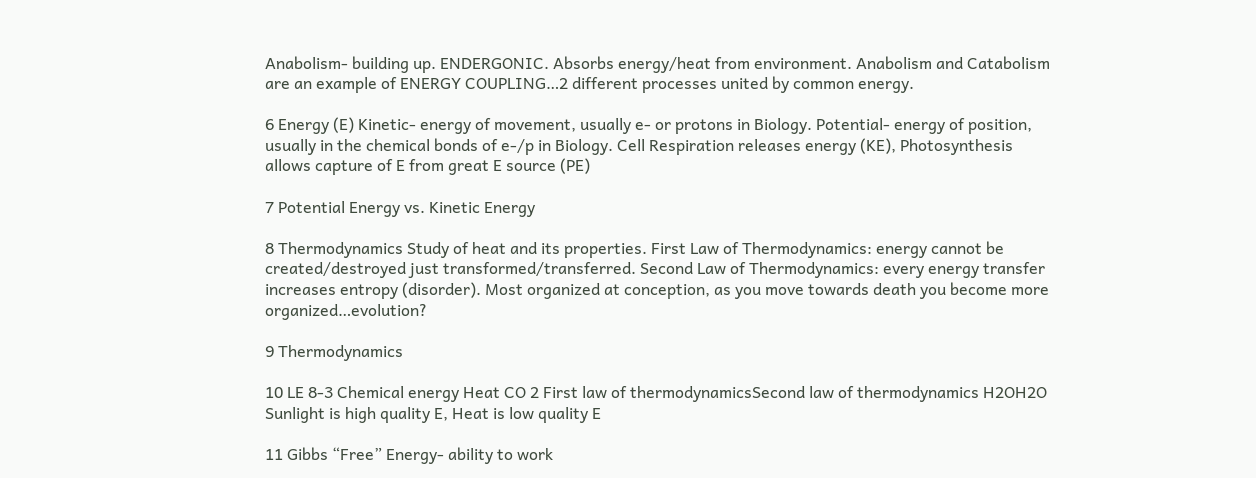Anabolism- building up. ENDERGONIC. Absorbs energy/heat from environment. Anabolism and Catabolism are an example of ENERGY COUPLING…2 different processes united by common energy.

6 Energy (E) Kinetic- energy of movement, usually e- or protons in Biology. Potential- energy of position, usually in the chemical bonds of e-/p in Biology. Cell Respiration releases energy (KE), Photosynthesis allows capture of E from great E source (PE)

7 Potential Energy vs. Kinetic Energy

8 Thermodynamics Study of heat and its properties. First Law of Thermodynamics: energy cannot be created/destroyed just transformed/transferred. Second Law of Thermodynamics: every energy transfer increases entropy (disorder). Most organized at conception, as you move towards death you become more organized…evolution?

9 Thermodynamics

10 LE 8-3 Chemical energy Heat CO 2 First law of thermodynamicsSecond law of thermodynamics H2OH2O Sunlight is high quality E, Heat is low quality E

11 Gibbs “Free” Energy- ability to work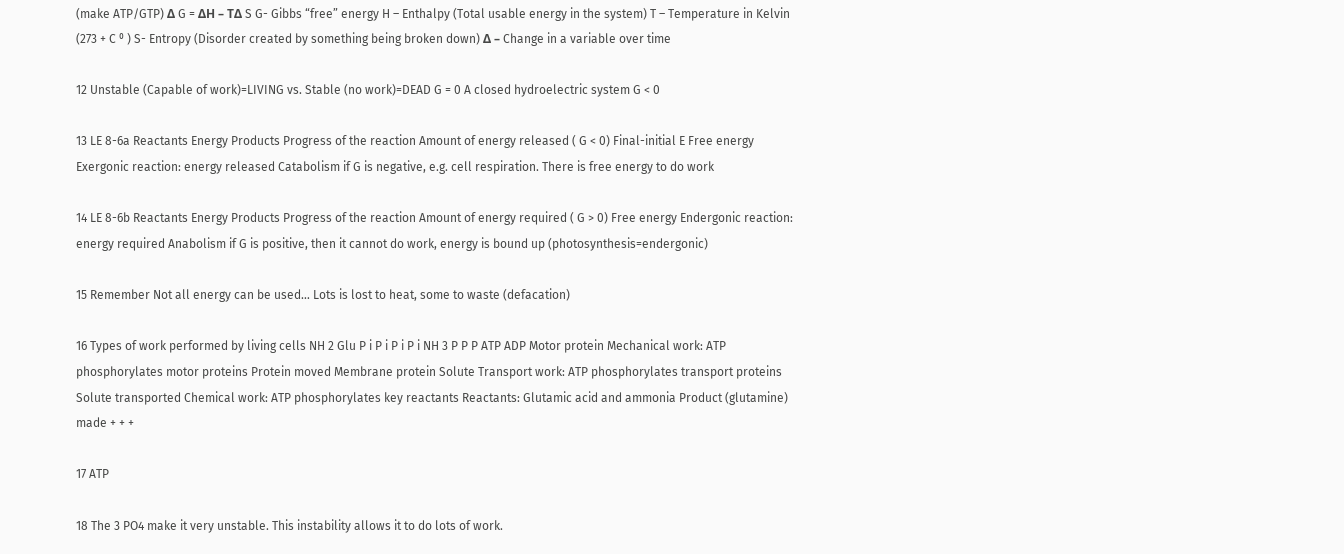(make ATP/GTP) Δ G = ΔH – TΔ S G- Gibbs “free” energy H – Enthalpy (Total usable energy in the system) T – Temperature in Kelvin (273 + C ⁰ ) S- Entropy (Disorder created by something being broken down) Δ – Change in a variable over time

12 Unstable (Capable of work)=LIVING vs. Stable (no work)=DEAD G = 0 A closed hydroelectric system G < 0

13 LE 8-6a Reactants Energy Products Progress of the reaction Amount of energy released ( G < 0) Final-initial E Free energy Exergonic reaction: energy released Catabolism if G is negative, e.g. cell respiration. There is free energy to do work

14 LE 8-6b Reactants Energy Products Progress of the reaction Amount of energy required ( G > 0) Free energy Endergonic reaction: energy required Anabolism if G is positive, then it cannot do work, energy is bound up (photosynthesis=endergonic)

15 Remember Not all energy can be used… Lots is lost to heat, some to waste (defacation)

16 Types of work performed by living cells NH 2 Glu P i P i P i P i NH 3 P P P ATP ADP Motor protein Mechanical work: ATP phosphorylates motor proteins Protein moved Membrane protein Solute Transport work: ATP phosphorylates transport proteins Solute transported Chemical work: ATP phosphorylates key reactants Reactants: Glutamic acid and ammonia Product (glutamine) made + + +

17 ATP

18 The 3 PO4 make it very unstable. This instability allows it to do lots of work.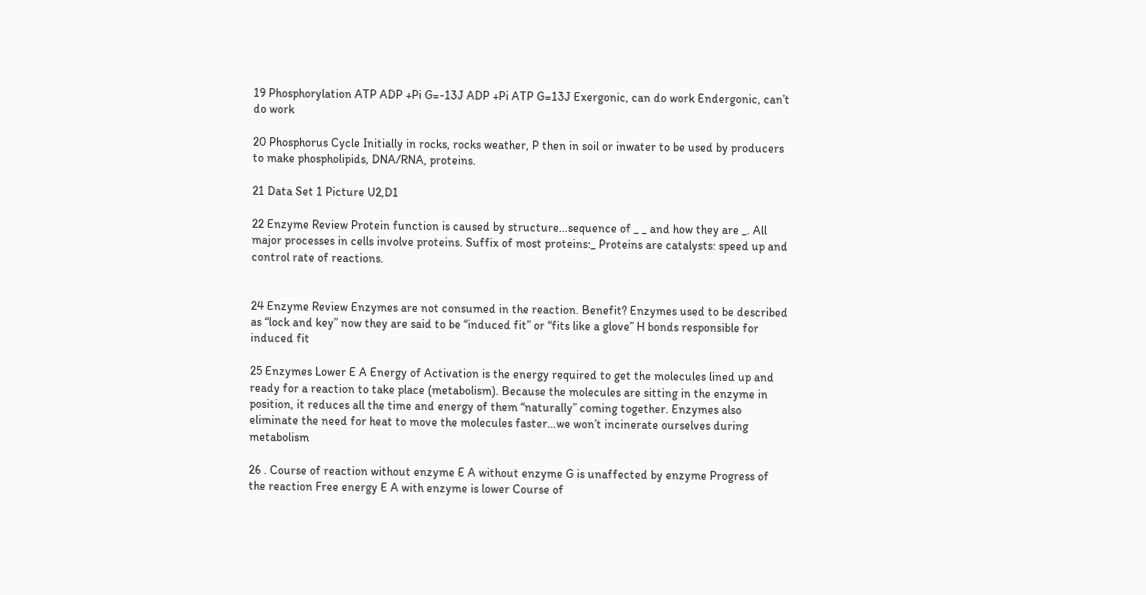19 Phosphorylation ATP ADP +Pi G=-13J ADP +Pi ATP G=13J Exergonic, can do work Endergonic, can’t do work

20 Phosphorus Cycle Initially in rocks, rocks weather, P then in soil or inwater to be used by producers to make phospholipids, DNA/RNA, proteins.

21 Data Set 1 Picture U2,D1

22 Enzyme Review Protein function is caused by structure…sequence of _ _ and how they are _. All major processes in cells involve proteins. Suffix of most proteins:_ Proteins are catalysts: speed up and control rate of reactions.


24 Enzyme Review Enzymes are not consumed in the reaction. Benefit? Enzymes used to be described as “lock and key” now they are said to be “induced fit” or “fits like a glove” H bonds responsible for induced fit

25 Enzymes Lower E A Energy of Activation is the energy required to get the molecules lined up and ready for a reaction to take place (metabolism). Because the molecules are sitting in the enzyme in position, it reduces all the time and energy of them “naturally” coming together. Enzymes also eliminate the need for heat to move the molecules faster…we won’t incinerate ourselves during metabolism

26 . Course of reaction without enzyme E A without enzyme G is unaffected by enzyme Progress of the reaction Free energy E A with enzyme is lower Course of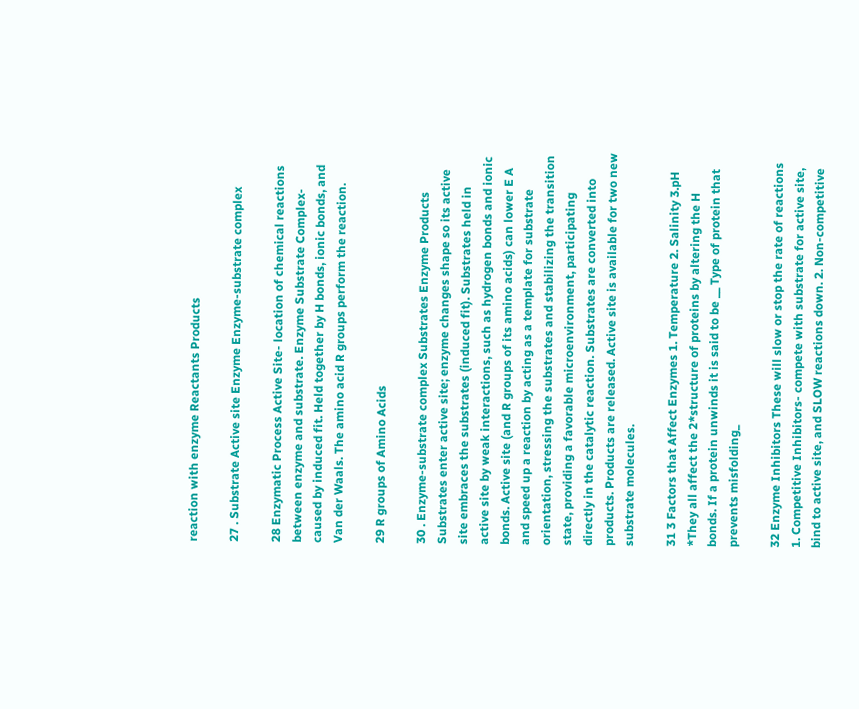reaction with enzyme Reactants Products

27 . Substrate Active site Enzyme Enzyme-substrate complex

28 Enzymatic Process Active Site- location of chemical reactions between enzyme and substrate. Enzyme Substrate Complex- caused by induced fit. Held together by H bonds, ionic bonds, and Van der Waals. The amino acid R groups perform the reaction.

29 R groups of Amino Acids

30 . Enzyme-substrate complex Substrates Enzyme Products Substrates enter active site; enzyme changes shape so its active site embraces the substrates (induced fit). Substrates held in active site by weak interactions, such as hydrogen bonds and ionic bonds. Active site (and R groups of its amino acids) can lower E A and speed up a reaction by acting as a template for substrate orientation, stressing the substrates and stabilizing the transition state, providing a favorable microenvironment, participating directly in the catalytic reaction. Substrates are converted into products. Products are released. Active site is available for two new substrate molecules.

31 3 Factors that Affect Enzymes 1. Temperature 2. Salinity 3.pH *They all affect the 2*structure of proteins by altering the H bonds. If a protein unwinds it is said to be __ Type of protein that prevents misfolding_

32 Enzyme Inhibitors These will slow or stop the rate of reactions 1. Competitive Inhibitors- compete with substrate for active site, bind to active site, and SLOW reactions down. 2. Non-competitive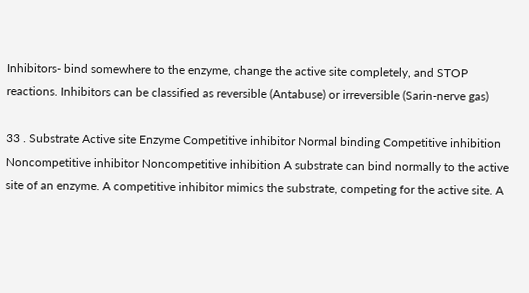Inhibitors- bind somewhere to the enzyme, change the active site completely, and STOP reactions. Inhibitors can be classified as reversible (Antabuse) or irreversible (Sarin-nerve gas)

33 . Substrate Active site Enzyme Competitive inhibitor Normal binding Competitive inhibition Noncompetitive inhibitor Noncompetitive inhibition A substrate can bind normally to the active site of an enzyme. A competitive inhibitor mimics the substrate, competing for the active site. A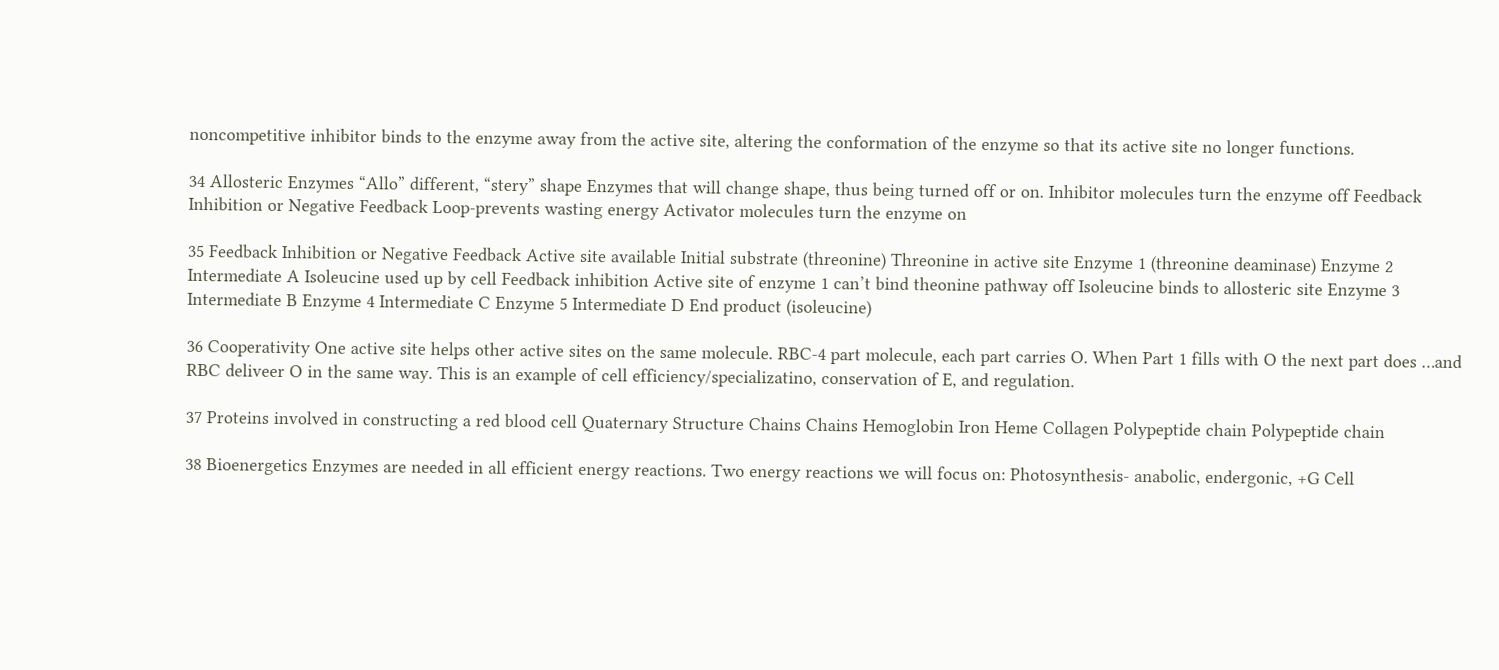noncompetitive inhibitor binds to the enzyme away from the active site, altering the conformation of the enzyme so that its active site no longer functions.

34 Allosteric Enzymes “Allo” different, “stery” shape Enzymes that will change shape, thus being turned off or on. Inhibitor molecules turn the enzyme off Feedback Inhibition or Negative Feedback Loop-prevents wasting energy Activator molecules turn the enzyme on

35 Feedback Inhibition or Negative Feedback Active site available Initial substrate (threonine) Threonine in active site Enzyme 1 (threonine deaminase) Enzyme 2 Intermediate A Isoleucine used up by cell Feedback inhibition Active site of enzyme 1 can’t bind theonine pathway off Isoleucine binds to allosteric site Enzyme 3 Intermediate B Enzyme 4 Intermediate C Enzyme 5 Intermediate D End product (isoleucine)

36 Cooperativity One active site helps other active sites on the same molecule. RBC-4 part molecule, each part carries O. When Part 1 fills with O the next part does …and RBC deliveer O in the same way. This is an example of cell efficiency/specializatino, conservation of E, and regulation.

37 Proteins involved in constructing a red blood cell Quaternary Structure Chains Chains Hemoglobin Iron Heme Collagen Polypeptide chain Polypeptide chain

38 Bioenergetics Enzymes are needed in all efficient energy reactions. Two energy reactions we will focus on: Photosynthesis- anabolic, endergonic, +G Cell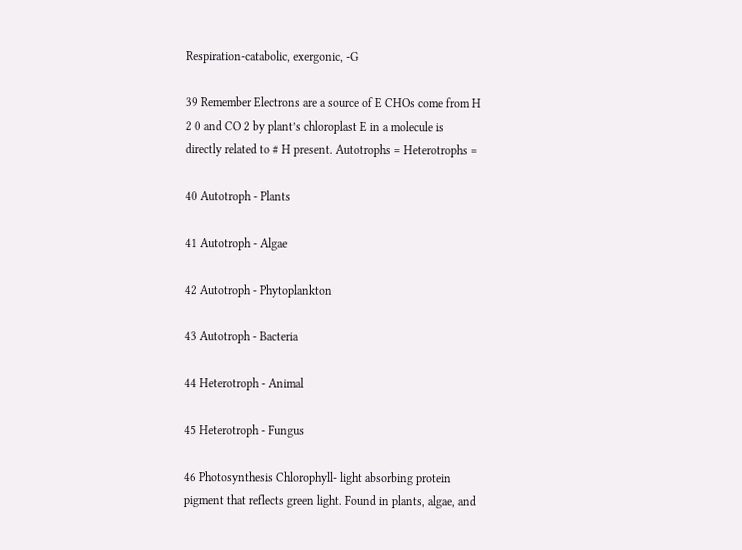Respiration-catabolic, exergonic, -G

39 Remember Electrons are a source of E CHOs come from H 2 0 and CO 2 by plant’s chloroplast E in a molecule is directly related to # H present. Autotrophs = Heterotrophs =

40 Autotroph - Plants

41 Autotroph - Algae

42 Autotroph - Phytoplankton

43 Autotroph - Bacteria

44 Heterotroph - Animal

45 Heterotroph - Fungus

46 Photosynthesis Chlorophyll- light absorbing protein pigment that reflects green light. Found in plants, algae, and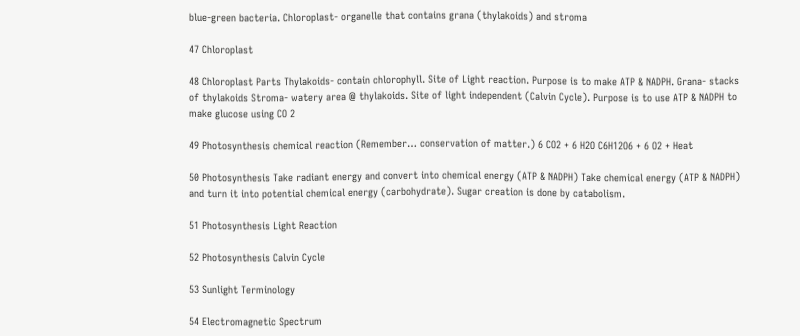blue-green bacteria. Chloroplast- organelle that contains grana (thylakoids) and stroma

47 Chloroplast

48 Chloroplast Parts Thylakoids- contain chlorophyll. Site of Light reaction. Purpose is to make ATP & NADPH. Grana- stacks of thylakoids Stroma- watery area @ thylakoids. Site of light independent (Calvin Cycle). Purpose is to use ATP & NADPH to make glucose using CO 2

49 Photosynthesis chemical reaction (Remember… conservation of matter.) 6 CO2 + 6 H2O C6H12O6 + 6 O2 + Heat

50 Photosynthesis Take radiant energy and convert into chemical energy (ATP & NADPH) Take chemical energy (ATP & NADPH) and turn it into potential chemical energy (carbohydrate). Sugar creation is done by catabolism.

51 Photosynthesis Light Reaction

52 Photosynthesis Calvin Cycle

53 Sunlight Terminology

54 Electromagnetic Spectrum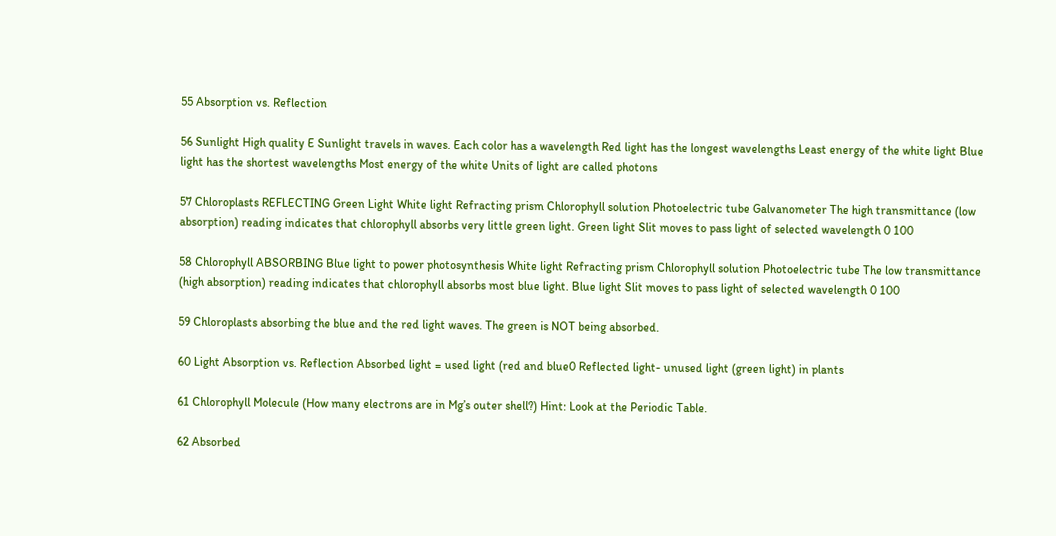55 Absorption vs. Reflection

56 Sunlight High quality E Sunlight travels in waves. Each color has a wavelength Red light has the longest wavelengths Least energy of the white light Blue light has the shortest wavelengths Most energy of the white Units of light are called photons

57 Chloroplasts REFLECTING Green Light White light Refracting prism Chlorophyll solution Photoelectric tube Galvanometer The high transmittance (low absorption) reading indicates that chlorophyll absorbs very little green light. Green light Slit moves to pass light of selected wavelength 0 100

58 Chlorophyll ABSORBING Blue light to power photosynthesis White light Refracting prism Chlorophyll solution Photoelectric tube The low transmittance (high absorption) reading indicates that chlorophyll absorbs most blue light. Blue light Slit moves to pass light of selected wavelength 0 100

59 Chloroplasts absorbing the blue and the red light waves. The green is NOT being absorbed.

60 Light Absorption vs. Reflection Absorbed light = used light (red and blue0 Reflected light- unused light (green light) in plants

61 Chlorophyll Molecule (How many electrons are in Mg’s outer shell?) Hint: Look at the Periodic Table.

62 Absorbed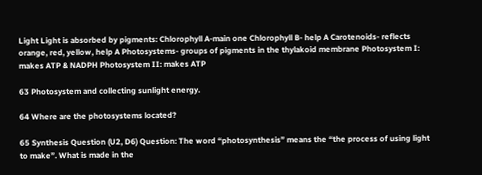Light Light is absorbed by pigments: Chlorophyll A-main one Chlorophyll B- help A Carotenoids- reflects orange, red, yellow, help A Photosystems- groups of pigments in the thylakoid membrane Photosystem I: makes ATP & NADPH Photosystem II: makes ATP

63 Photosystem and collecting sunlight energy.

64 Where are the photosystems located?

65 Synthesis Question (U2, D6) Question: The word “photosynthesis” means the “the process of using light to make”. What is made in the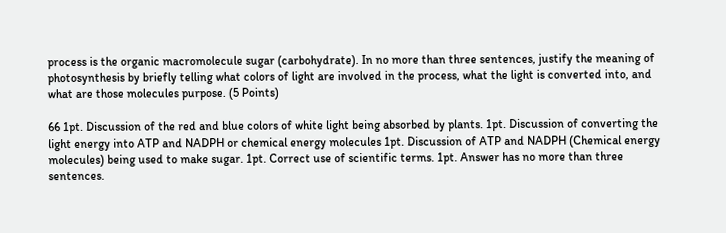process is the organic macromolecule sugar (carbohydrate). In no more than three sentences, justify the meaning of photosynthesis by briefly telling what colors of light are involved in the process, what the light is converted into, and what are those molecules purpose. (5 Points)

66 1pt. Discussion of the red and blue colors of white light being absorbed by plants. 1pt. Discussion of converting the light energy into ATP and NADPH or chemical energy molecules 1pt. Discussion of ATP and NADPH (Chemical energy molecules) being used to make sugar. 1pt. Correct use of scientific terms. 1pt. Answer has no more than three sentences.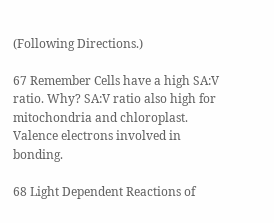(Following Directions.)

67 Remember Cells have a high SA:V ratio. Why? SA:V ratio also high for mitochondria and chloroplast. Valence electrons involved in bonding.

68 Light Dependent Reactions of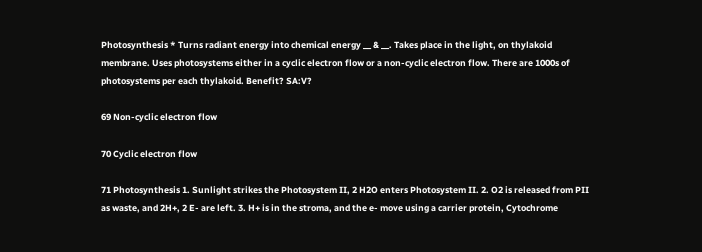Photosynthesis * Turns radiant energy into chemical energy __ & __. Takes place in the light, on thylakoid membrane. Uses photosystems either in a cyclic electron flow or a non-cyclic electron flow. There are 1000s of photosystems per each thylakoid. Benefit? SA:V?

69 Non-cyclic electron flow

70 Cyclic electron flow

71 Photosynthesis 1. Sunlight strikes the Photosystem II, 2 H2O enters Photosystem II. 2. O2 is released from PII as waste, and 2H+, 2 E- are left. 3. H+ is in the stroma, and the e- move using a carrier protein, Cytochrome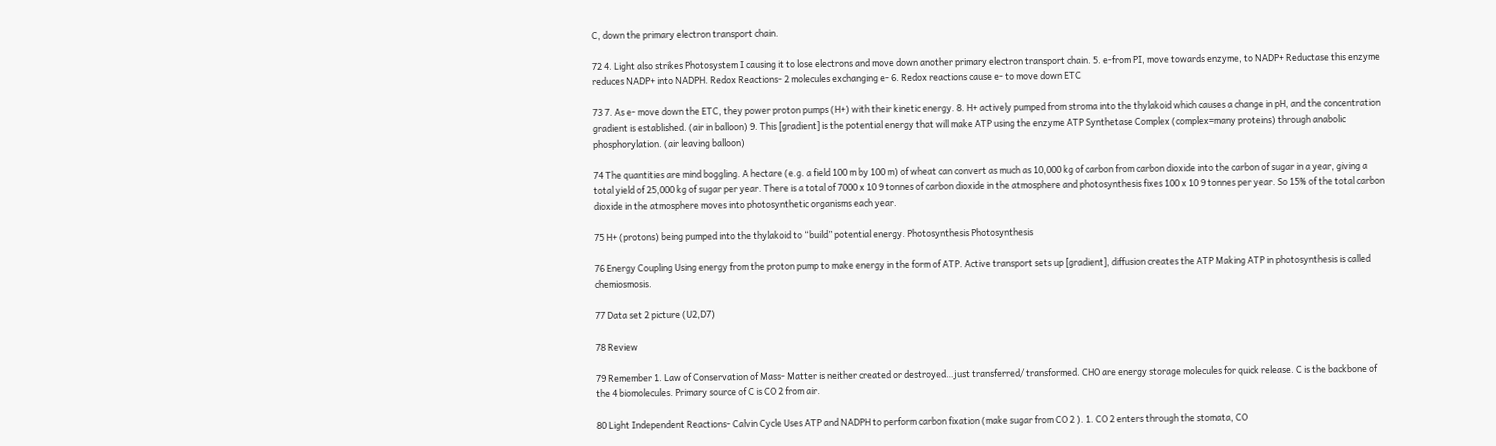C, down the primary electron transport chain.

72 4. Light also strikes Photosystem I causing it to lose electrons and move down another primary electron transport chain. 5. e-from PI, move towards enzyme, to NADP+ Reductase this enzyme reduces NADP+ into NADPH. Redox Reactions- 2 molecules exchanging e- 6. Redox reactions cause e- to move down ETC

73 7. As e- move down the ETC, they power proton pumps (H+) with their kinetic energy. 8. H+ actively pumped from stroma into the thylakoid which causes a change in pH, and the concentration gradient is established. (air in balloon) 9. This [gradient] is the potential energy that will make ATP using the enzyme ATP Synthetase Complex (complex=many proteins) through anabolic phosphorylation. (air leaving balloon)

74 The quantities are mind boggling. A hectare (e.g. a field 100 m by 100 m) of wheat can convert as much as 10,000 kg of carbon from carbon dioxide into the carbon of sugar in a year, giving a total yield of 25,000 kg of sugar per year. There is a total of 7000 x 10 9 tonnes of carbon dioxide in the atmosphere and photosynthesis fixes 100 x 10 9 tonnes per year. So 15% of the total carbon dioxide in the atmosphere moves into photosynthetic organisms each year.

75 H+ (protons) being pumped into the thylakoid to “build” potential energy. Photosynthesis Photosynthesis

76 Energy Coupling Using energy from the proton pump to make energy in the form of ATP. Active transport sets up [gradient], diffusion creates the ATP Making ATP in photosynthesis is called chemiosmosis.

77 Data set 2 picture (U2,D7)

78 Review

79 Remember 1. Law of Conservation of Mass- Matter is neither created or destroyed…just transferred/ transformed. CHO are energy storage molecules for quick release. C is the backbone of the 4 biomolecules. Primary source of C is CO 2 from air.

80 Light Independent Reactions- Calvin Cycle Uses ATP and NADPH to perform carbon fixation (make sugar from CO 2 ). 1. CO 2 enters through the stomata, CO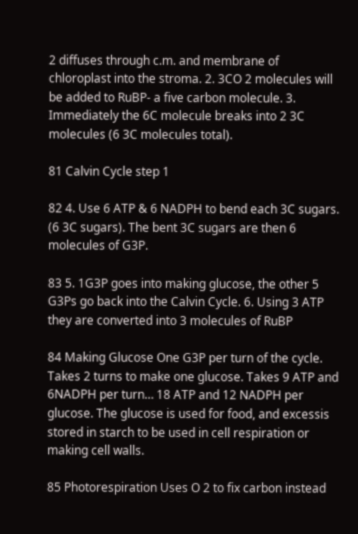2 diffuses through c.m. and membrane of chloroplast into the stroma. 2. 3CO 2 molecules will be added to RuBP- a five carbon molecule. 3. Immediately the 6C molecule breaks into 2 3C molecules (6 3C molecules total).

81 Calvin Cycle step 1

82 4. Use 6 ATP & 6 NADPH to bend each 3C sugars. (6 3C sugars). The bent 3C sugars are then 6 molecules of G3P.

83 5. 1G3P goes into making glucose, the other 5 G3Ps go back into the Calvin Cycle. 6. Using 3 ATP they are converted into 3 molecules of RuBP

84 Making Glucose One G3P per turn of the cycle. Takes 2 turns to make one glucose. Takes 9 ATP and 6NADPH per turn… 18 ATP and 12 NADPH per glucose. The glucose is used for food, and excessis stored in starch to be used in cell respiration or making cell walls.

85 Photorespiration Uses O 2 to fix carbon instead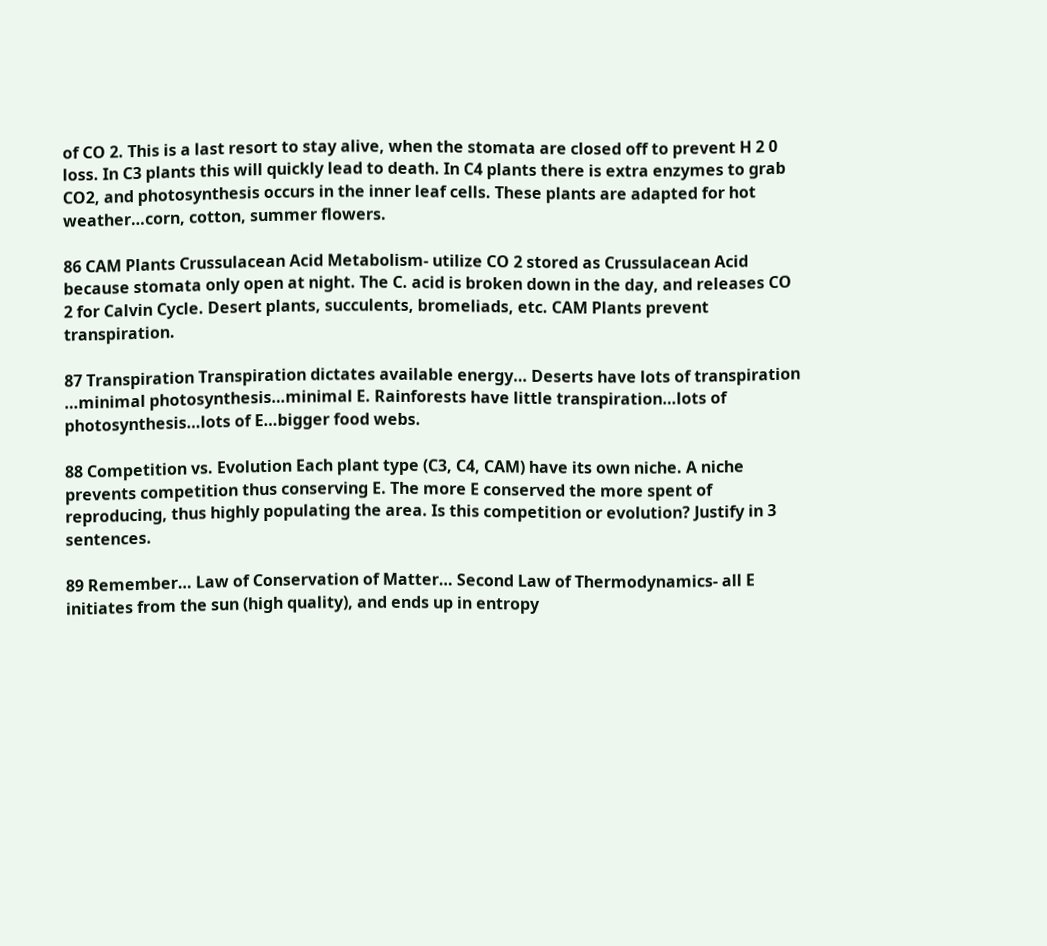of CO 2. This is a last resort to stay alive, when the stomata are closed off to prevent H 2 0 loss. In C3 plants this will quickly lead to death. In C4 plants there is extra enzymes to grab CO2, and photosynthesis occurs in the inner leaf cells. These plants are adapted for hot weather…corn, cotton, summer flowers.

86 CAM Plants Crussulacean Acid Metabolism- utilize CO 2 stored as Crussulacean Acid because stomata only open at night. The C. acid is broken down in the day, and releases CO 2 for Calvin Cycle. Desert plants, succulents, bromeliads, etc. CAM Plants prevent transpiration.

87 Transpiration Transpiration dictates available energy… Deserts have lots of transpiration …minimal photosynthesis…minimal E. Rainforests have little transpiration…lots of photosynthesis…lots of E…bigger food webs.

88 Competition vs. Evolution Each plant type (C3, C4, CAM) have its own niche. A niche prevents competition thus conserving E. The more E conserved the more spent of reproducing, thus highly populating the area. Is this competition or evolution? Justify in 3 sentences.

89 Remember… Law of Conservation of Matter… Second Law of Thermodynamics- all E initiates from the sun (high quality), and ends up in entropy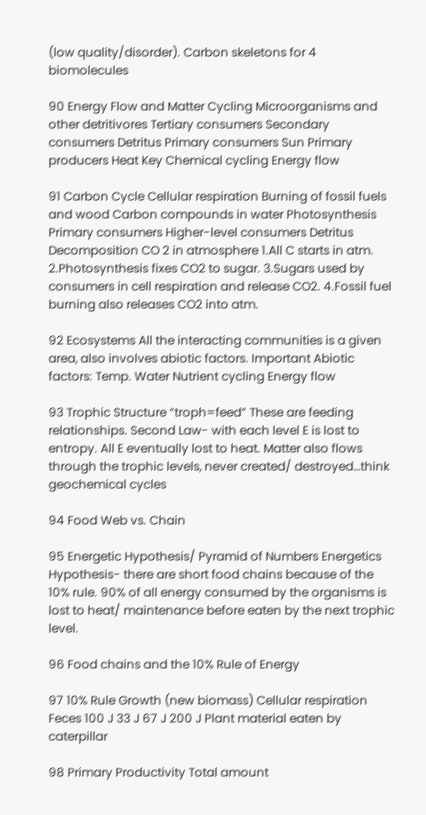(low quality/disorder). Carbon skeletons for 4 biomolecules

90 Energy Flow and Matter Cycling Microorganisms and other detritivores Tertiary consumers Secondary consumers Detritus Primary consumers Sun Primary producers Heat Key Chemical cycling Energy flow

91 Carbon Cycle Cellular respiration Burning of fossil fuels and wood Carbon compounds in water Photosynthesis Primary consumers Higher-level consumers Detritus Decomposition CO 2 in atmosphere 1.All C starts in atm. 2.Photosynthesis fixes CO2 to sugar. 3.Sugars used by consumers in cell respiration and release CO2. 4.Fossil fuel burning also releases CO2 into atm.

92 Ecosystems All the interacting communities is a given area, also involves abiotic factors. Important Abiotic factors: Temp. Water Nutrient cycling Energy flow

93 Trophic Structure “troph=feed” These are feeding relationships. Second Law- with each level E is lost to entropy. All E eventually lost to heat. Matter also flows through the trophic levels, never created/ destroyed…think geochemical cycles

94 Food Web vs. Chain

95 Energetic Hypothesis/ Pyramid of Numbers Energetics Hypothesis- there are short food chains because of the 10% rule. 90% of all energy consumed by the organisms is lost to heat/ maintenance before eaten by the next trophic level.

96 Food chains and the 10% Rule of Energy

97 10% Rule Growth (new biomass) Cellular respiration Feces 100 J 33 J 67 J 200 J Plant material eaten by caterpillar

98 Primary Productivity Total amount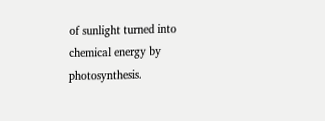of sunlight turned into chemical energy by photosynthesis.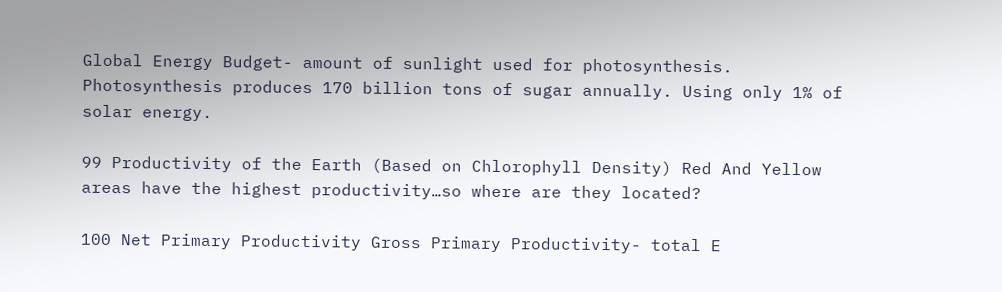Global Energy Budget- amount of sunlight used for photosynthesis. Photosynthesis produces 170 billion tons of sugar annually. Using only 1% of solar energy.

99 Productivity of the Earth (Based on Chlorophyll Density) Red And Yellow areas have the highest productivity…so where are they located?

100 Net Primary Productivity Gross Primary Productivity- total E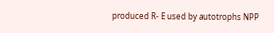produced R- E used by autotrophs NPP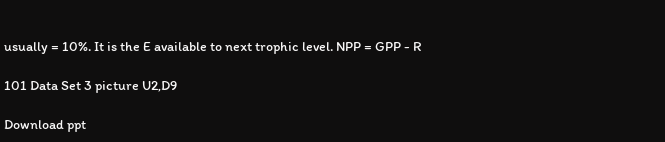usually = 10%. It is the E available to next trophic level. NPP = GPP - R

101 Data Set 3 picture U2,D9

Download ppt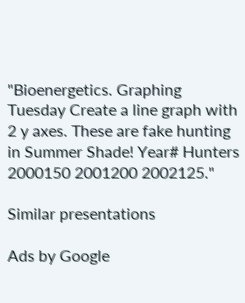"Bioenergetics. Graphing Tuesday Create a line graph with 2 y axes. These are fake hunting in Summer Shade! Year# Hunters 2000150 2001200 2002125."

Similar presentations

Ads by Google